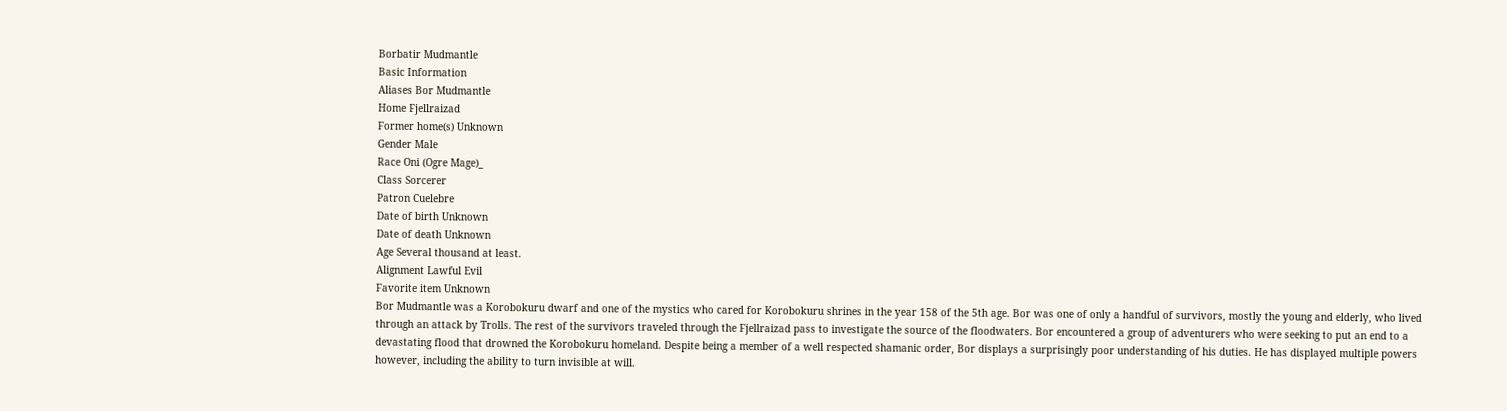Borbatir Mudmantle
Basic Information
Aliases Bor Mudmantle
Home Fjellraizad
Former home(s) Unknown
Gender Male
Race Oni (Ogre Mage)_
Class Sorcerer
Patron Cuelebre
Date of birth Unknown
Date of death Unknown
Age Several thousand at least.
Alignment Lawful Evil
Favorite item Unknown
Bor Mudmantle was a Korobokuru dwarf and one of the mystics who cared for Korobokuru shrines in the year 158 of the 5th age. Bor was one of only a handful of survivors, mostly the young and elderly, who lived through an attack by Trolls. The rest of the survivors traveled through the Fjellraizad pass to investigate the source of the floodwaters. Bor encountered a group of adventurers who were seeking to put an end to a devastating flood that drowned the Korobokuru homeland. Despite being a member of a well respected shamanic order, Bor displays a surprisingly poor understanding of his duties. He has displayed multiple powers however, including the ability to turn invisible at will.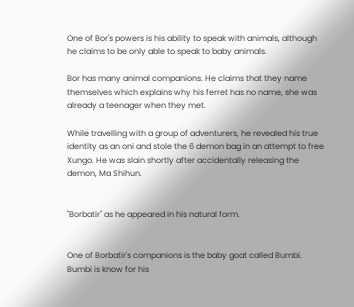One of Bor's powers is his ability to speak with animals, although he claims to be only able to speak to baby animals.

Bor has many animal companions. He claims that they name themselves which explains why his ferret has no name, she was already a teenager when they met.

While travelling with a group of adventurers, he revealed his true identity as an oni and stole the 6 demon bag in an attempt to free Xungo. He was slain shortly after accidentally releasing the demon, Ma Shihun.


"Borbatir" as he appeared in his natural form.


One of Borbatir's companions is the baby goat called Bumbi. Bumbi is know for his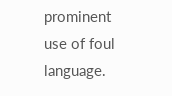prominent use of foul language.